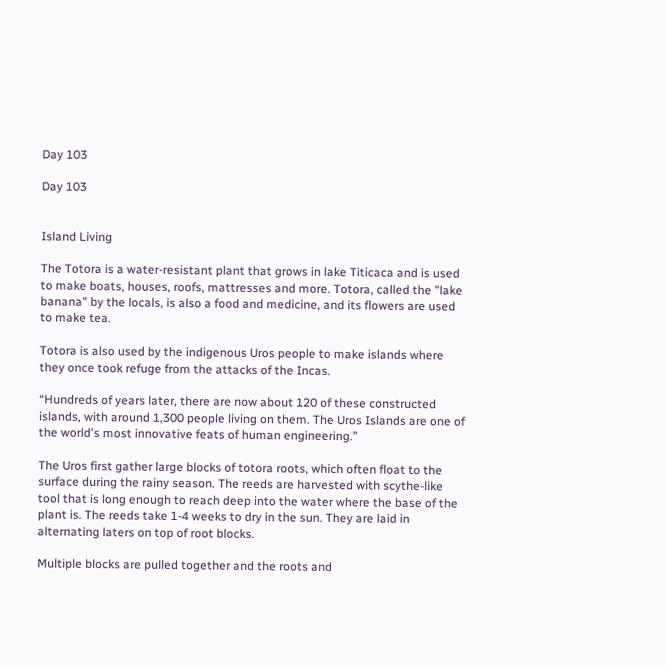Day 103

Day 103


Island Living

The Totora is a water-resistant plant that grows in lake Titicaca and is used to make boats, houses, roofs, mattresses and more. Totora, called the "lake banana" by the locals, is also a food and medicine, and its flowers are used to make tea.

Totora is also used by the indigenous Uros people to make islands where they once took refuge from the attacks of the Incas.

“Hundreds of years later, there are now about 120 of these constructed islands, with around 1,300 people living on them. The Uros Islands are one of the world's most innovative feats of human engineering.”

The Uros first gather large blocks of totora roots, which often float to the surface during the rainy season. The reeds are harvested with scythe-like tool that is long enough to reach deep into the water where the base of the plant is. The reeds take 1-4 weeks to dry in the sun. They are laid in alternating laters on top of root blocks.

Multiple blocks are pulled together and the roots and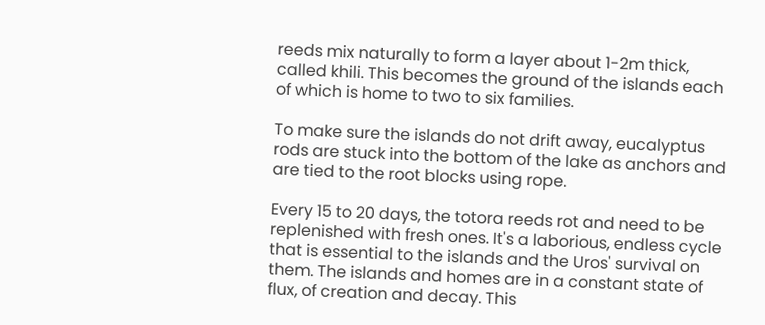reeds mix naturally to form a layer about 1-2m thick, called khili. This becomes the ground of the islands each of which is home to two to six families.

To make sure the islands do not drift away, eucalyptus rods are stuck into the bottom of the lake as anchors and are tied to the root blocks using rope.

Every 15 to 20 days, the totora reeds rot and need to be replenished with fresh ones. It's a laborious, endless cycle that is essential to the islands and the Uros' survival on them. The islands and homes are in a constant state of flux, of creation and decay. This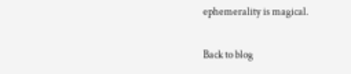ephemerality is magical.

Back to blog